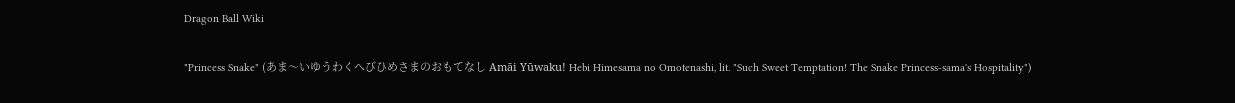Dragon Ball Wiki

"Princess Snake" (あま〜いゆうわくへびひめさまのおもてなし Amāi Yūwaku! Hebi Himesama no Omotenashi, lit. "Such Sweet Temptation! The Snake Princess-sama's Hospitality")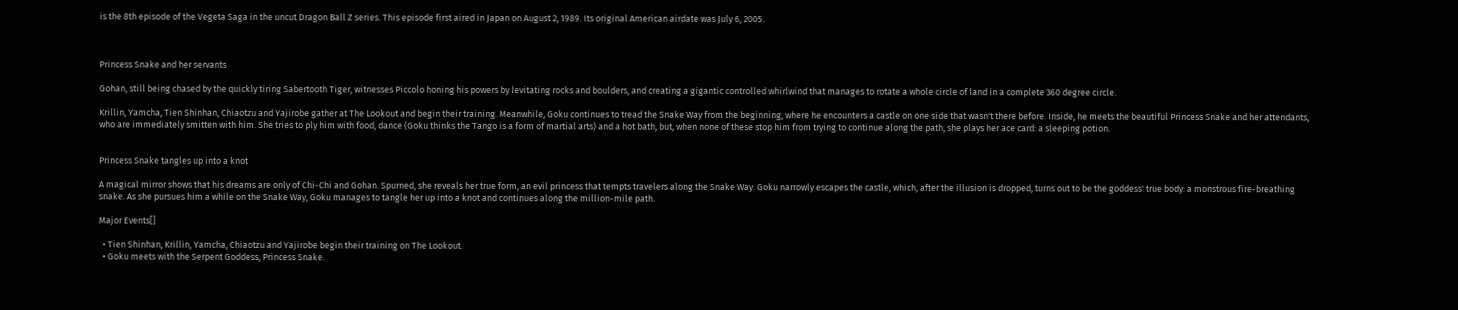is the 8th episode of the Vegeta Saga in the uncut Dragon Ball Z series. This episode first aired in Japan on August 2, 1989. Its original American airdate was July 6, 2005.



Princess Snake and her servants

Gohan, still being chased by the quickly tiring Sabertooth Tiger, witnesses Piccolo honing his powers by levitating rocks and boulders, and creating a gigantic controlled whirlwind that manages to rotate a whole circle of land in a complete 360 degree circle.

Krillin, Yamcha, Tien Shinhan, Chiaotzu and Yajirobe gather at The Lookout and begin their training. Meanwhile, Goku continues to tread the Snake Way from the beginning, where he encounters a castle on one side that wasn't there before. Inside, he meets the beautiful Princess Snake and her attendants, who are immediately smitten with him. She tries to ply him with food, dance (Goku thinks the Tango is a form of martial arts) and a hot bath, but, when none of these stop him from trying to continue along the path, she plays her ace card: a sleeping potion.


Princess Snake tangles up into a knot

A magical mirror shows that his dreams are only of Chi-Chi and Gohan. Spurned, she reveals her true form, an evil princess that tempts travelers along the Snake Way. Goku narrowly escapes the castle, which, after the illusion is dropped, turns out to be the goddess' true body: a monstrous fire-breathing snake. As she pursues him a while on the Snake Way, Goku manages to tangle her up into a knot and continues along the million-mile path.

Major Events[]

  • Tien Shinhan, Krillin, Yamcha, Chiaotzu and Yajirobe begin their training on The Lookout.
  • Goku meets with the Serpent Goddess, Princess Snake.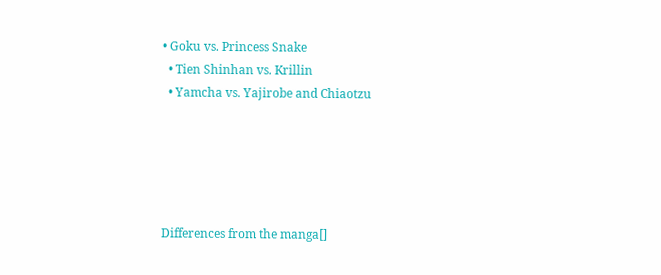• Goku vs. Princess Snake
  • Tien Shinhan vs. Krillin
  • Yamcha vs. Yajirobe and Chiaotzu





Differences from the manga[]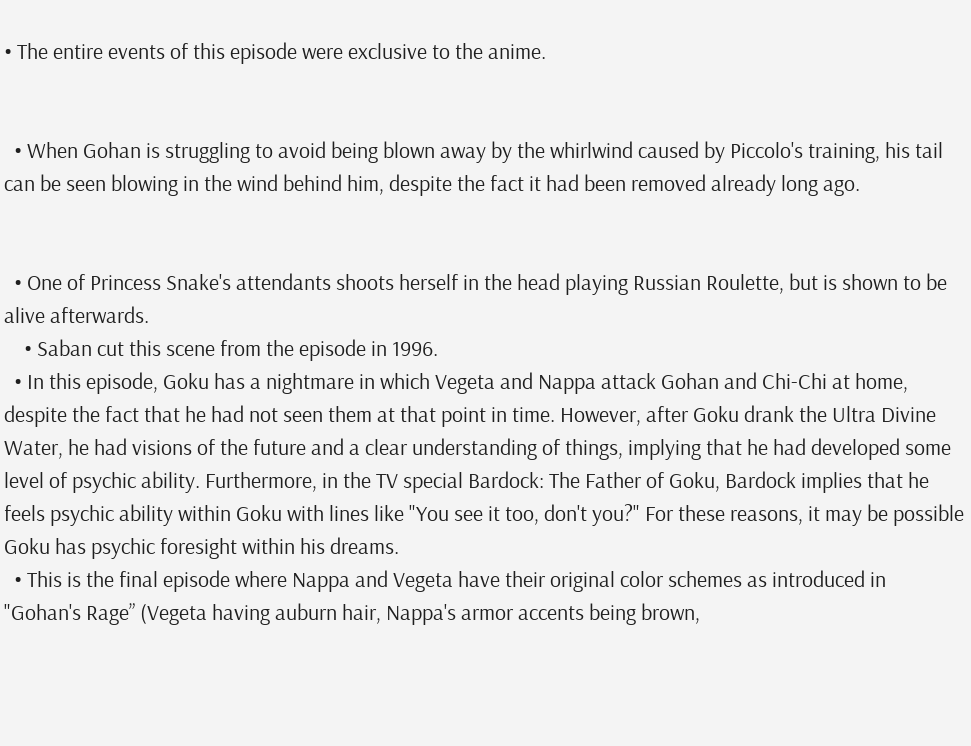• The entire events of this episode were exclusive to the anime.


  • When Gohan is struggling to avoid being blown away by the whirlwind caused by Piccolo's training, his tail can be seen blowing in the wind behind him, despite the fact it had been removed already long ago.


  • One of Princess Snake's attendants shoots herself in the head playing Russian Roulette, but is shown to be alive afterwards.
    • Saban cut this scene from the episode in 1996.
  • In this episode, Goku has a nightmare in which Vegeta and Nappa attack Gohan and Chi-Chi at home, despite the fact that he had not seen them at that point in time. However, after Goku drank the Ultra Divine Water, he had visions of the future and a clear understanding of things, implying that he had developed some level of psychic ability. Furthermore, in the TV special Bardock: The Father of Goku, Bardock implies that he feels psychic ability within Goku with lines like "You see it too, don't you?" For these reasons, it may be possible Goku has psychic foresight within his dreams.
  • This is the final episode where Nappa and Vegeta have their original color schemes as introduced in "Gohan's Rage” (Vegeta having auburn hair, Nappa's armor accents being brown,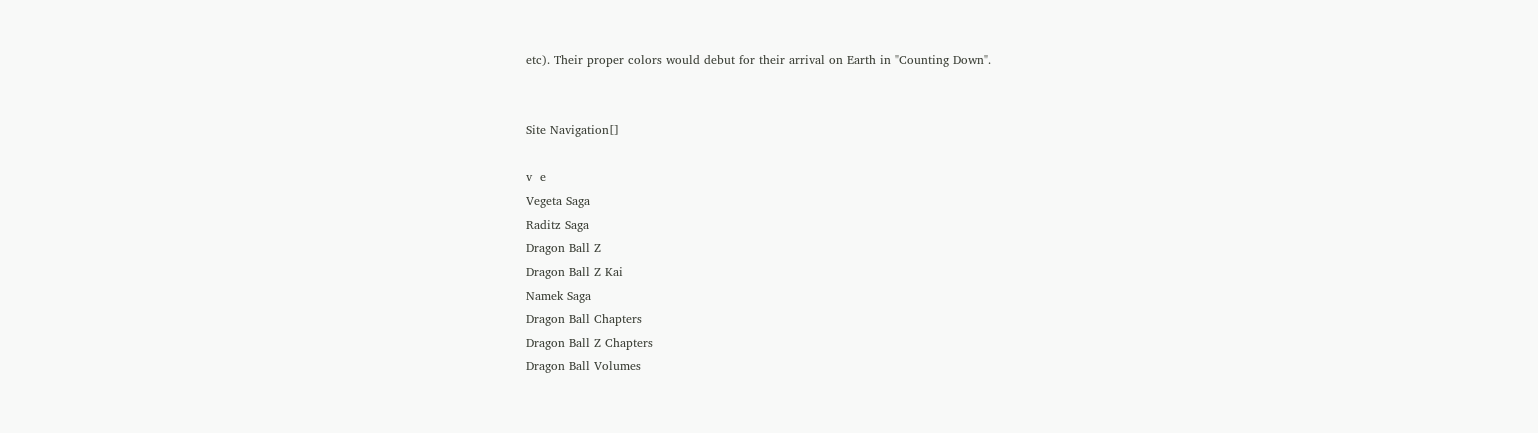etc). Their proper colors would debut for their arrival on Earth in "Counting Down".


Site Navigation[]

v  e
Vegeta Saga
Raditz Saga
Dragon Ball Z
Dragon Ball Z Kai
Namek Saga
Dragon Ball Chapters
Dragon Ball Z Chapters
Dragon Ball Volumes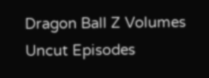Dragon Ball Z Volumes
Uncut Episodes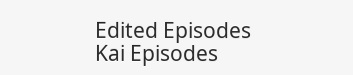Edited Episodes
Kai Episodes